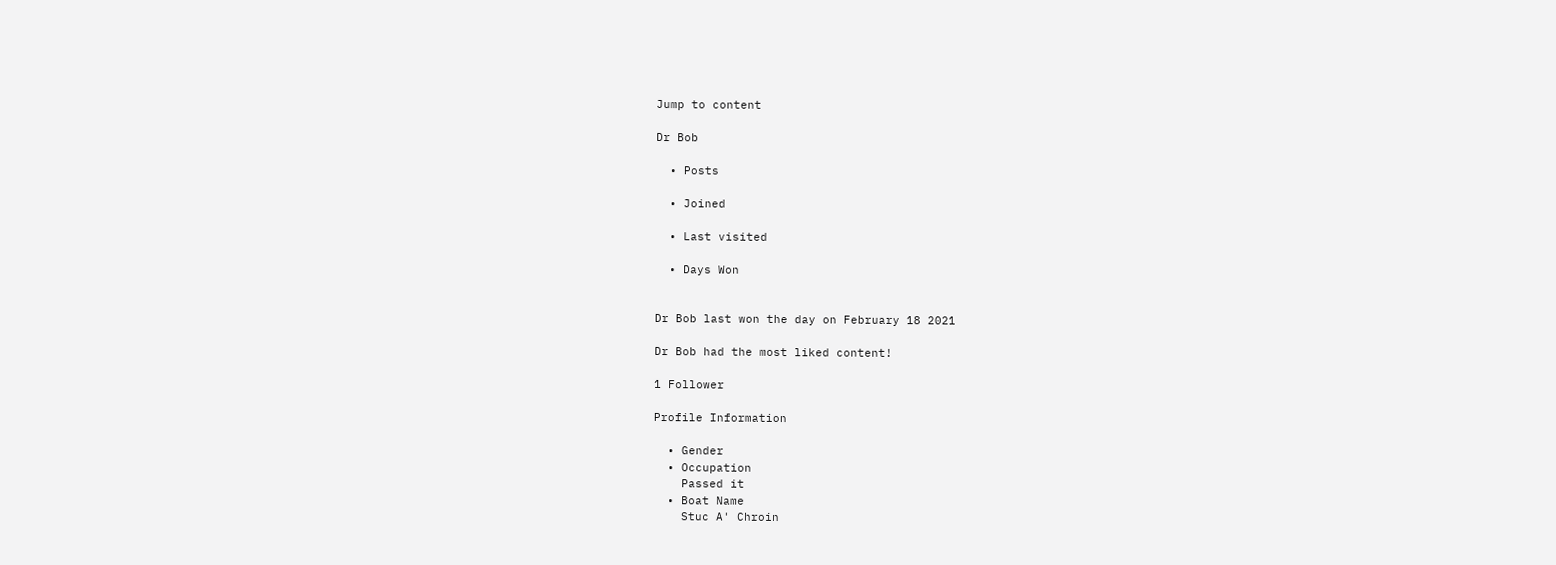Jump to content

Dr Bob

  • Posts

  • Joined

  • Last visited

  • Days Won


Dr Bob last won the day on February 18 2021

Dr Bob had the most liked content!

1 Follower

Profile Information

  • Gender
  • Occupation
    Passed it
  • Boat Name
    Stuc A' Chroin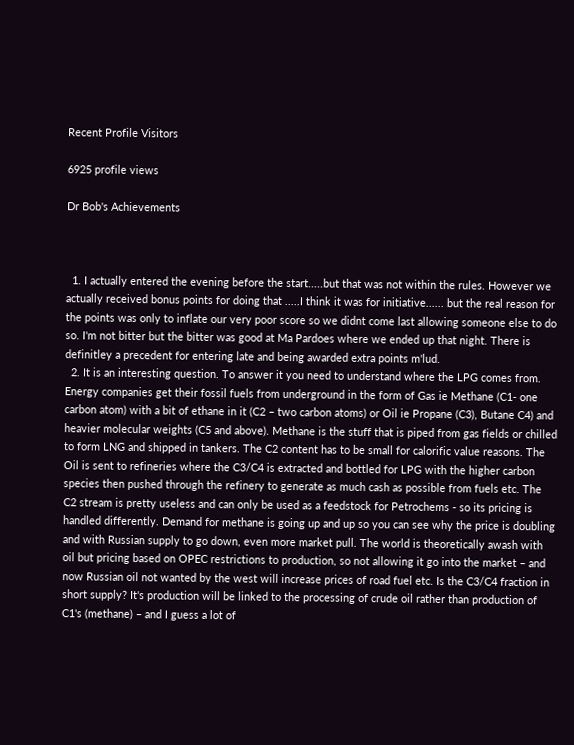Recent Profile Visitors

6925 profile views

Dr Bob's Achievements



  1. I actually entered the evening before the start.....but that was not within the rules. However we actually received bonus points for doing that .....I think it was for initiative...... but the real reason for the points was only to inflate our very poor score so we didnt come last allowing someone else to do so. I'm not bitter but the bitter was good at Ma Pardoes where we ended up that night. There is definitley a precedent for entering late and being awarded extra points m'lud.
  2. It is an interesting question. To answer it you need to understand where the LPG comes from. Energy companies get their fossil fuels from underground in the form of Gas ie Methane (C1- one carbon atom) with a bit of ethane in it (C2 – two carbon atoms) or Oil ie Propane (C3), Butane C4) and heavier molecular weights (C5 and above). Methane is the stuff that is piped from gas fields or chilled to form LNG and shipped in tankers. The C2 content has to be small for calorific value reasons. The Oil is sent to refineries where the C3/C4 is extracted and bottled for LPG with the higher carbon species then pushed through the refinery to generate as much cash as possible from fuels etc. The C2 stream is pretty useless and can only be used as a feedstock for Petrochems - so its pricing is handled differently. Demand for methane is going up and up so you can see why the price is doubling and with Russian supply to go down, even more market pull. The world is theoretically awash with oil but pricing based on OPEC restrictions to production, so not allowing it go into the market – and now Russian oil not wanted by the west will increase prices of road fuel etc. Is the C3/C4 fraction in short supply? It's production will be linked to the processing of crude oil rather than production of C1's (methane) – and I guess a lot of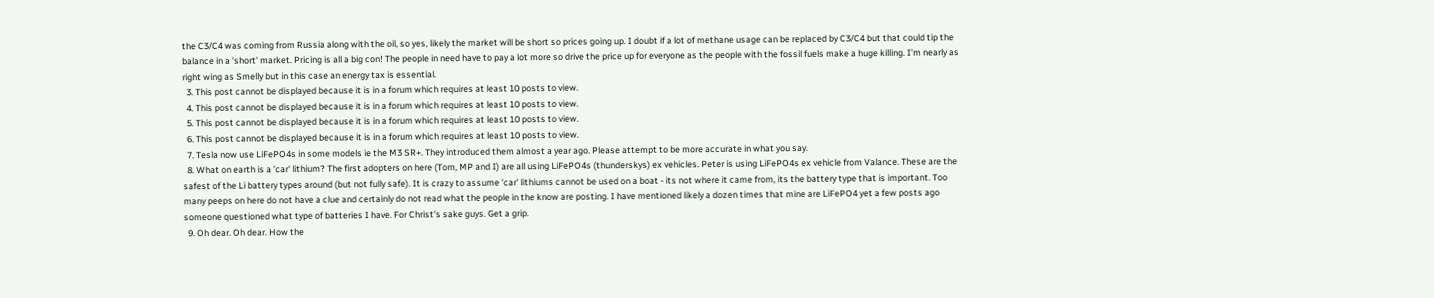the C3/C4 was coming from Russia along with the oil, so yes, likely the market will be short so prices going up. I doubt if a lot of methane usage can be replaced by C3/C4 but that could tip the balance in a 'short' market. Pricing is all a big con! The people in need have to pay a lot more so drive the price up for everyone as the people with the fossil fuels make a huge killing. I'm nearly as right wing as Smelly but in this case an energy tax is essential.
  3. This post cannot be displayed because it is in a forum which requires at least 10 posts to view.
  4. This post cannot be displayed because it is in a forum which requires at least 10 posts to view.
  5. This post cannot be displayed because it is in a forum which requires at least 10 posts to view.
  6. This post cannot be displayed because it is in a forum which requires at least 10 posts to view.
  7. Tesla now use LiFePO4s in some models ie the M3 SR+. They introduced them almost a year ago. Please attempt to be more accurate in what you say.
  8. What on earth is a 'car' lithium? The first adopters on here (Tom, MP and I) are all using LiFePO4s (thunderskys) ex vehicles. Peter is using LiFePO4s ex vehicle from Valance. These are the safest of the Li battery types around (but not fully safe). It is crazy to assume 'car' lithiums cannot be used on a boat - its not where it came from, its the battery type that is important. Too many peeps on here do not have a clue and certainly do not read what the people in the know are posting. I have mentioned likely a dozen times that mine are LiFePO4 yet a few posts ago someone questioned what type of batteries I have. For Christ's sake guys. Get a grip.
  9. Oh dear. Oh dear. How the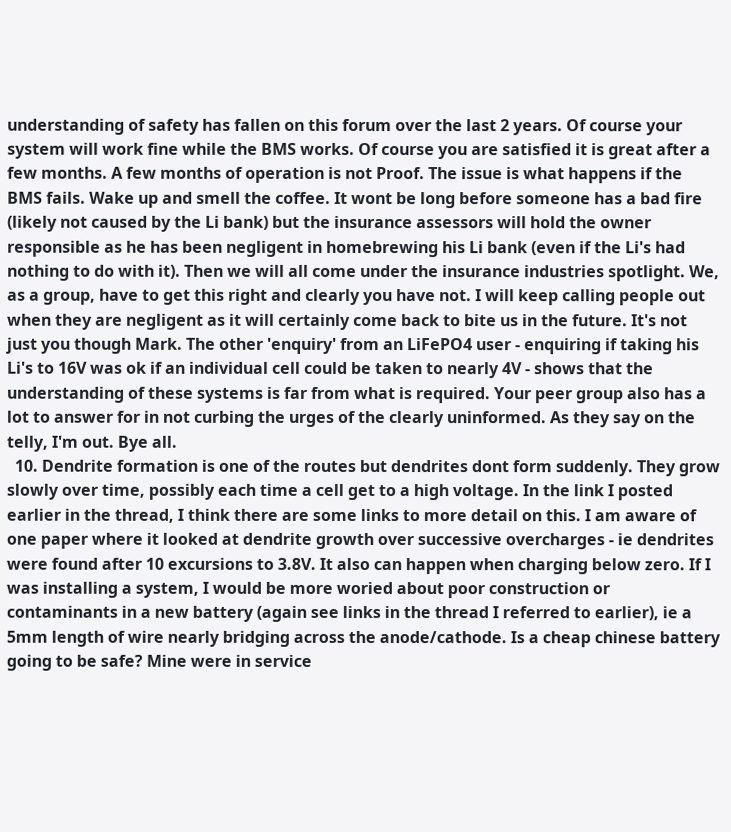understanding of safety has fallen on this forum over the last 2 years. Of course your system will work fine while the BMS works. Of course you are satisfied it is great after a few months. A few months of operation is not Proof. The issue is what happens if the BMS fails. Wake up and smell the coffee. It wont be long before someone has a bad fire (likely not caused by the Li bank) but the insurance assessors will hold the owner responsible as he has been negligent in homebrewing his Li bank (even if the Li's had nothing to do with it). Then we will all come under the insurance industries spotlight. We, as a group, have to get this right and clearly you have not. I will keep calling people out when they are negligent as it will certainly come back to bite us in the future. It's not just you though Mark. The other 'enquiry' from an LiFePO4 user - enquiring if taking his Li's to 16V was ok if an individual cell could be taken to nearly 4V - shows that the understanding of these systems is far from what is required. Your peer group also has a lot to answer for in not curbing the urges of the clearly uninformed. As they say on the telly, I'm out. Bye all.
  10. Dendrite formation is one of the routes but dendrites dont form suddenly. They grow slowly over time, possibly each time a cell get to a high voltage. In the link I posted earlier in the thread, I think there are some links to more detail on this. I am aware of one paper where it looked at dendrite growth over successive overcharges - ie dendrites were found after 10 excursions to 3.8V. It also can happen when charging below zero. If I was installing a system, I would be more woried about poor construction or contaminants in a new battery (again see links in the thread I referred to earlier), ie a 5mm length of wire nearly bridging across the anode/cathode. Is a cheap chinese battery going to be safe? Mine were in service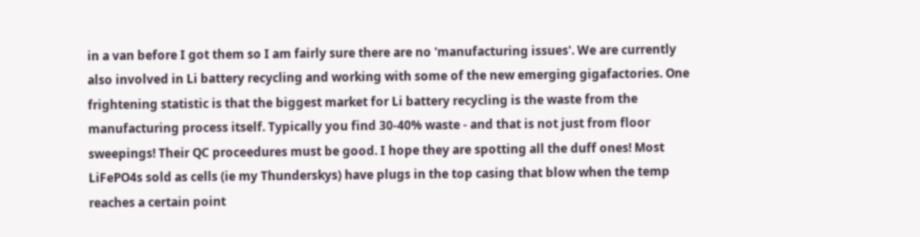in a van before I got them so I am fairly sure there are no 'manufacturing issues'. We are currently also involved in Li battery recycling and working with some of the new emerging gigafactories. One frightening statistic is that the biggest market for Li battery recycling is the waste from the manufacturing process itself. Typically you find 30-40% waste - and that is not just from floor sweepings! Their QC proceedures must be good. I hope they are spotting all the duff ones! Most LiFePO4s sold as cells (ie my Thunderskys) have plugs in the top casing that blow when the temp reaches a certain point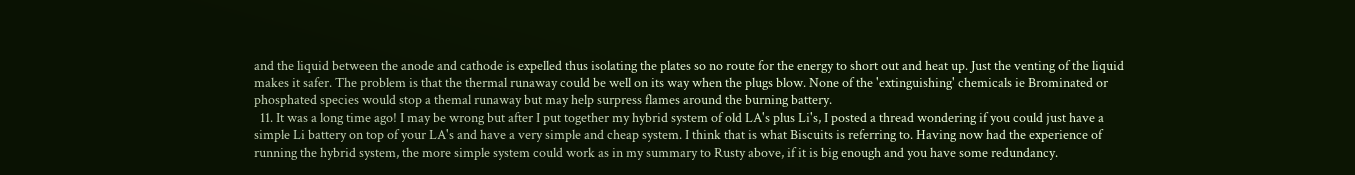and the liquid between the anode and cathode is expelled thus isolating the plates so no route for the energy to short out and heat up. Just the venting of the liquid makes it safer. The problem is that the thermal runaway could be well on its way when the plugs blow. None of the 'extinguishing' chemicals ie Brominated or phosphated species would stop a themal runaway but may help surpress flames around the burning battery.
  11. It was a long time ago! I may be wrong but after I put together my hybrid system of old LA's plus Li's, I posted a thread wondering if you could just have a simple Li battery on top of your LA's and have a very simple and cheap system. I think that is what Biscuits is referring to. Having now had the experience of running the hybrid system, the more simple system could work as in my summary to Rusty above, if it is big enough and you have some redundancy.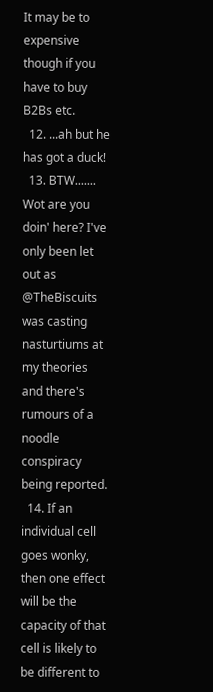It may be to expensive though if you have to buy B2Bs etc.
  12. ...ah but he has got a duck!
  13. BTW....... Wot are you doin' here? I've only been let out as @TheBiscuits was casting nasturtiums at my theories and there's rumours of a noodle conspiracy being reported.
  14. If an individual cell goes wonky, then one effect will be the capacity of that cell is likely to be different to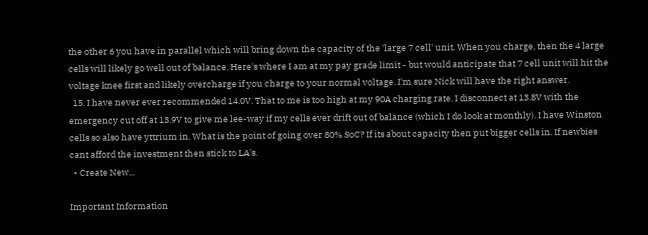the other 6 you have in parallel which will bring down the capacity of the 'large 7 cell' unit. When you charge, then the 4 large cells will likely go well out of balance. Here's where I am at my pay grade limit - but would anticipate that 7 cell unit will hit the voltage knee first and likely overcharge if you charge to your normal voltage. I'm sure Nick will have the right answer.
  15. I have never ever recommended 14.0V. That to me is too high at my 90A charging rate. I disconnect at 13.8V with the emergency cut off at 13.9V to give me lee-way if my cells ever drift out of balance (which I do look at monthly). I have Winston cells so also have yttrium in. What is the point of going over 80% SoC? If its about capacity then put bigger cells in. If newbies cant afford the investment then stick to LA's.
  • Create New...

Important Information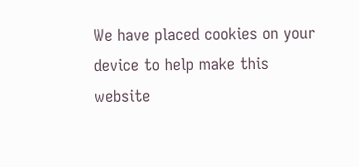We have placed cookies on your device to help make this website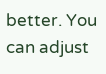better. You can adjust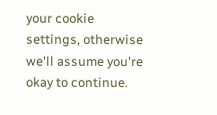your cookie settings, otherwise we'll assume you're okay to continue.